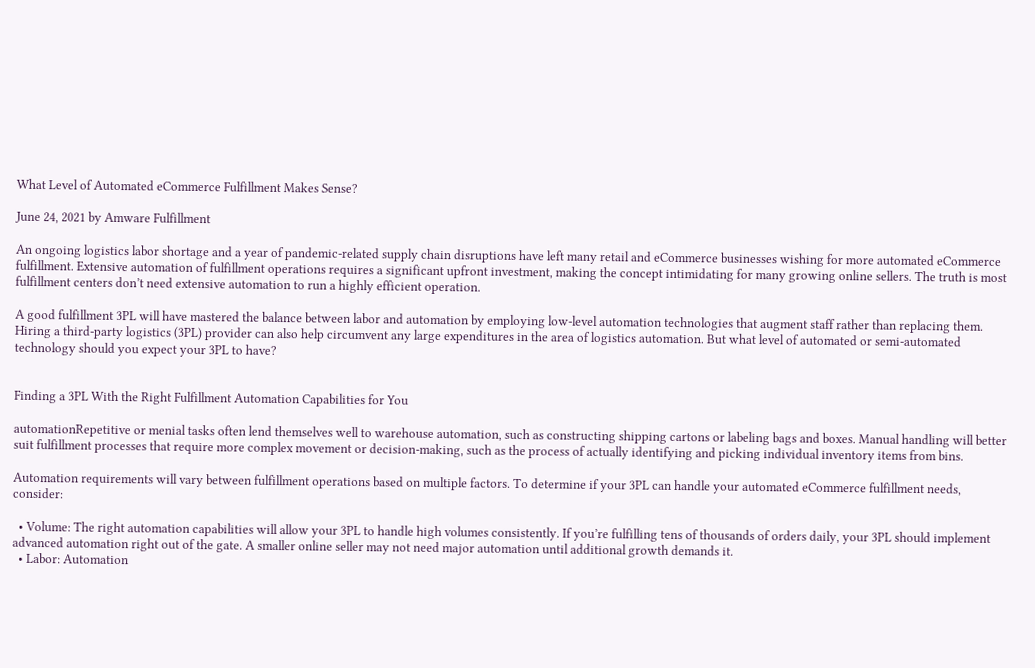What Level of Automated eCommerce Fulfillment Makes Sense?

June 24, 2021 by Amware Fulfillment

An ongoing logistics labor shortage and a year of pandemic-related supply chain disruptions have left many retail and eCommerce businesses wishing for more automated eCommerce fulfillment. Extensive automation of fulfillment operations requires a significant upfront investment, making the concept intimidating for many growing online sellers. The truth is most fulfillment centers don’t need extensive automation to run a highly efficient operation.

A good fulfillment 3PL will have mastered the balance between labor and automation by employing low-level automation technologies that augment staff rather than replacing them. Hiring a third-party logistics (3PL) provider can also help circumvent any large expenditures in the area of logistics automation. But what level of automated or semi-automated technology should you expect your 3PL to have?


Finding a 3PL With the Right Fulfillment Automation Capabilities for You

automationRepetitive or menial tasks often lend themselves well to warehouse automation, such as constructing shipping cartons or labeling bags and boxes. Manual handling will better suit fulfillment processes that require more complex movement or decision-making, such as the process of actually identifying and picking individual inventory items from bins.

Automation requirements will vary between fulfillment operations based on multiple factors. To determine if your 3PL can handle your automated eCommerce fulfillment needs, consider:

  • Volume: The right automation capabilities will allow your 3PL to handle high volumes consistently. If you’re fulfilling tens of thousands of orders daily, your 3PL should implement advanced automation right out of the gate. A smaller online seller may not need major automation until additional growth demands it.
  • Labor: Automation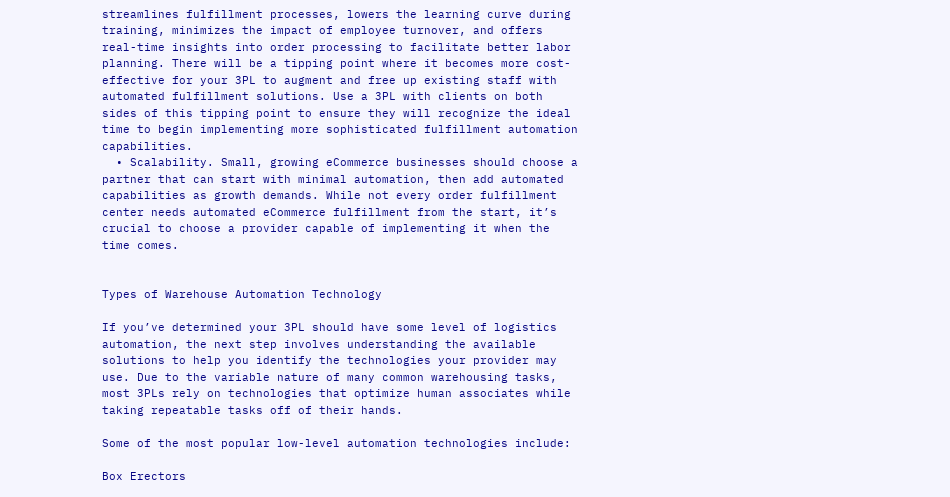streamlines fulfillment processes, lowers the learning curve during training, minimizes the impact of employee turnover, and offers real-time insights into order processing to facilitate better labor planning. There will be a tipping point where it becomes more cost-effective for your 3PL to augment and free up existing staff with automated fulfillment solutions. Use a 3PL with clients on both sides of this tipping point to ensure they will recognize the ideal time to begin implementing more sophisticated fulfillment automation capabilities.
  • Scalability. Small, growing eCommerce businesses should choose a partner that can start with minimal automation, then add automated capabilities as growth demands. While not every order fulfillment center needs automated eCommerce fulfillment from the start, it’s crucial to choose a provider capable of implementing it when the time comes.


Types of Warehouse Automation Technology

If you’ve determined your 3PL should have some level of logistics automation, the next step involves understanding the available solutions to help you identify the technologies your provider may use. Due to the variable nature of many common warehousing tasks, most 3PLs rely on technologies that optimize human associates while taking repeatable tasks off of their hands.

Some of the most popular low-level automation technologies include:

Box Erectors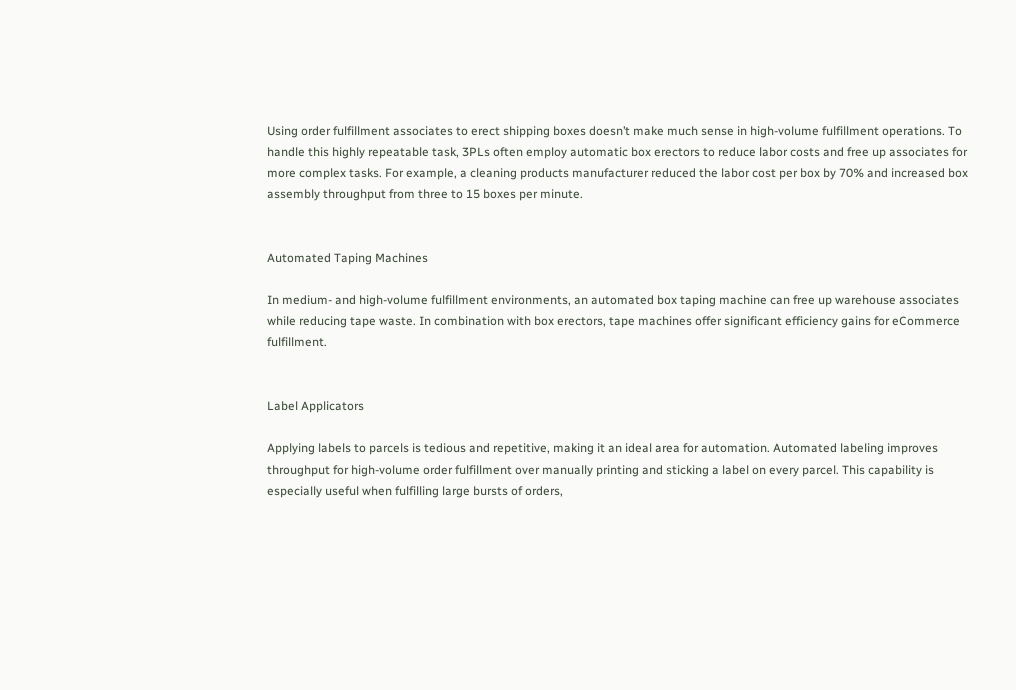Using order fulfillment associates to erect shipping boxes doesn’t make much sense in high-volume fulfillment operations. To handle this highly repeatable task, 3PLs often employ automatic box erectors to reduce labor costs and free up associates for more complex tasks. For example, a cleaning products manufacturer reduced the labor cost per box by 70% and increased box assembly throughput from three to 15 boxes per minute.


Automated Taping Machines

In medium- and high-volume fulfillment environments, an automated box taping machine can free up warehouse associates while reducing tape waste. In combination with box erectors, tape machines offer significant efficiency gains for eCommerce fulfillment.


Label Applicators

Applying labels to parcels is tedious and repetitive, making it an ideal area for automation. Automated labeling improves throughput for high-volume order fulfillment over manually printing and sticking a label on every parcel. This capability is especially useful when fulfilling large bursts of orders,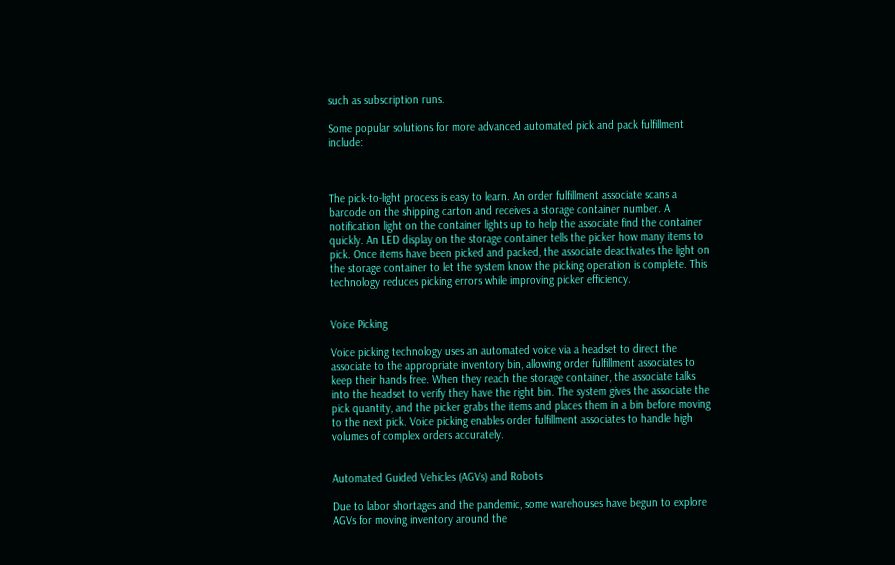such as subscription runs.

Some popular solutions for more advanced automated pick and pack fulfillment include:



The pick-to-light process is easy to learn. An order fulfillment associate scans a barcode on the shipping carton and receives a storage container number. A notification light on the container lights up to help the associate find the container quickly. An LED display on the storage container tells the picker how many items to pick. Once items have been picked and packed, the associate deactivates the light on the storage container to let the system know the picking operation is complete. This technology reduces picking errors while improving picker efficiency.


Voice Picking

Voice picking technology uses an automated voice via a headset to direct the associate to the appropriate inventory bin, allowing order fulfillment associates to keep their hands free. When they reach the storage container, the associate talks into the headset to verify they have the right bin. The system gives the associate the pick quantity, and the picker grabs the items and places them in a bin before moving to the next pick. Voice picking enables order fulfillment associates to handle high volumes of complex orders accurately.


Automated Guided Vehicles (AGVs) and Robots

Due to labor shortages and the pandemic, some warehouses have begun to explore AGVs for moving inventory around the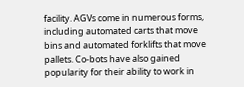facility. AGVs come in numerous forms, including automated carts that move bins and automated forklifts that move pallets. Co-bots have also gained popularity for their ability to work in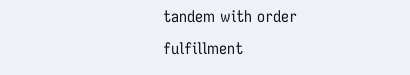tandem with order fulfillment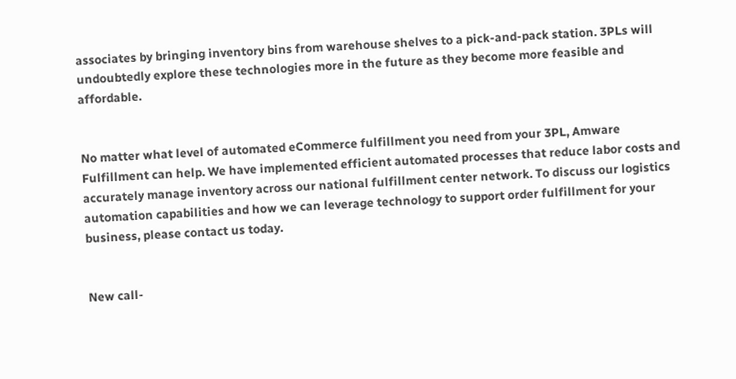associates by bringing inventory bins from warehouse shelves to a pick-and-pack station. 3PLs will undoubtedly explore these technologies more in the future as they become more feasible and affordable.


No matter what level of automated eCommerce fulfillment you need from your 3PL, Amware Fulfillment can help. We have implemented efficient automated processes that reduce labor costs and accurately manage inventory across our national fulfillment center network. To discuss our logistics automation capabilities and how we can leverage technology to support order fulfillment for your business, please contact us today.


New call-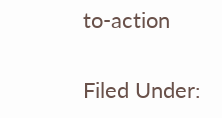to-action

Filed Under: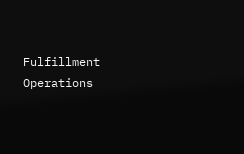Fulfillment Operations